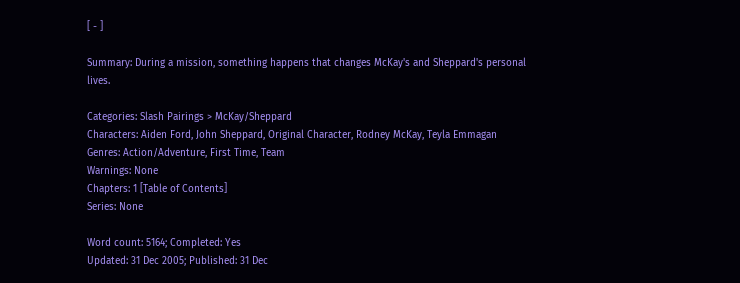[ - ]

Summary: During a mission, something happens that changes McKay's and Sheppard's personal lives.

Categories: Slash Pairings > McKay/Sheppard
Characters: Aiden Ford, John Sheppard, Original Character, Rodney McKay, Teyla Emmagan
Genres: Action/Adventure, First Time, Team
Warnings: None
Chapters: 1 [Table of Contents]
Series: None

Word count: 5164; Completed: Yes
Updated: 31 Dec 2005; Published: 31 Dec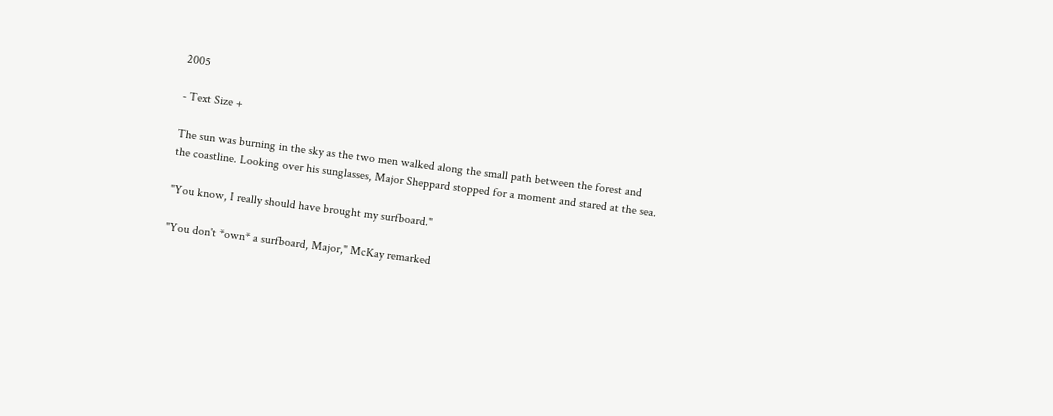2005

- Text Size +

The sun was burning in the sky as the two men walked along the small path between the forest and the coastline. Looking over his sunglasses, Major Sheppard stopped for a moment and stared at the sea.

"You know, I really should have brought my surfboard."

"You don't *own* a surfboard, Major," McKay remarked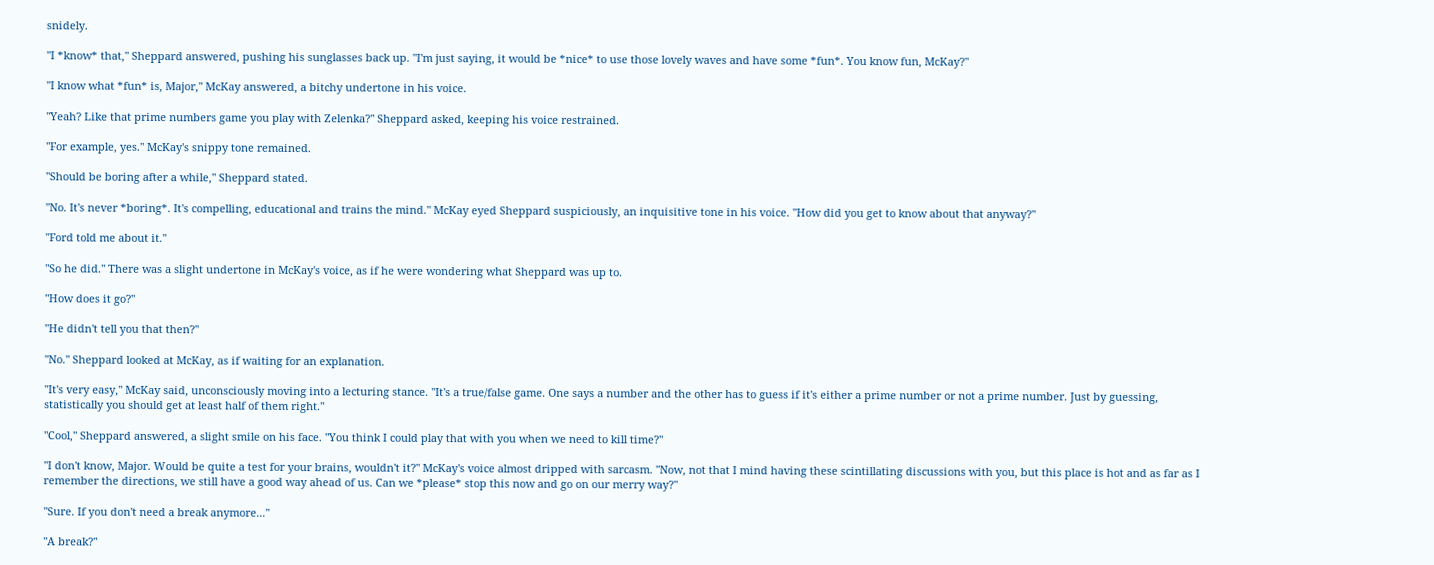snidely.

"I *know* that," Sheppard answered, pushing his sunglasses back up. "I'm just saying, it would be *nice* to use those lovely waves and have some *fun*. You know fun, McKay?"

"I know what *fun* is, Major," McKay answered, a bitchy undertone in his voice.

"Yeah? Like that prime numbers game you play with Zelenka?" Sheppard asked, keeping his voice restrained.

"For example, yes." McKay's snippy tone remained.

"Should be boring after a while," Sheppard stated.

"No. It's never *boring*. It's compelling, educational and trains the mind." McKay eyed Sheppard suspiciously, an inquisitive tone in his voice. "How did you get to know about that anyway?"

"Ford told me about it."

"So he did." There was a slight undertone in McKay's voice, as if he were wondering what Sheppard was up to.

"How does it go?"

"He didn't tell you that then?"

"No." Sheppard looked at McKay, as if waiting for an explanation.

"It's very easy," McKay said, unconsciously moving into a lecturing stance. "It's a true/false game. One says a number and the other has to guess if it's either a prime number or not a prime number. Just by guessing, statistically you should get at least half of them right."

"Cool," Sheppard answered, a slight smile on his face. "You think I could play that with you when we need to kill time?"

"I don't know, Major. Would be quite a test for your brains, wouldn't it?" McKay's voice almost dripped with sarcasm. "Now, not that I mind having these scintillating discussions with you, but this place is hot and as far as I remember the directions, we still have a good way ahead of us. Can we *please* stop this now and go on our merry way?"

"Sure. If you don't need a break anymore..."

"A break?"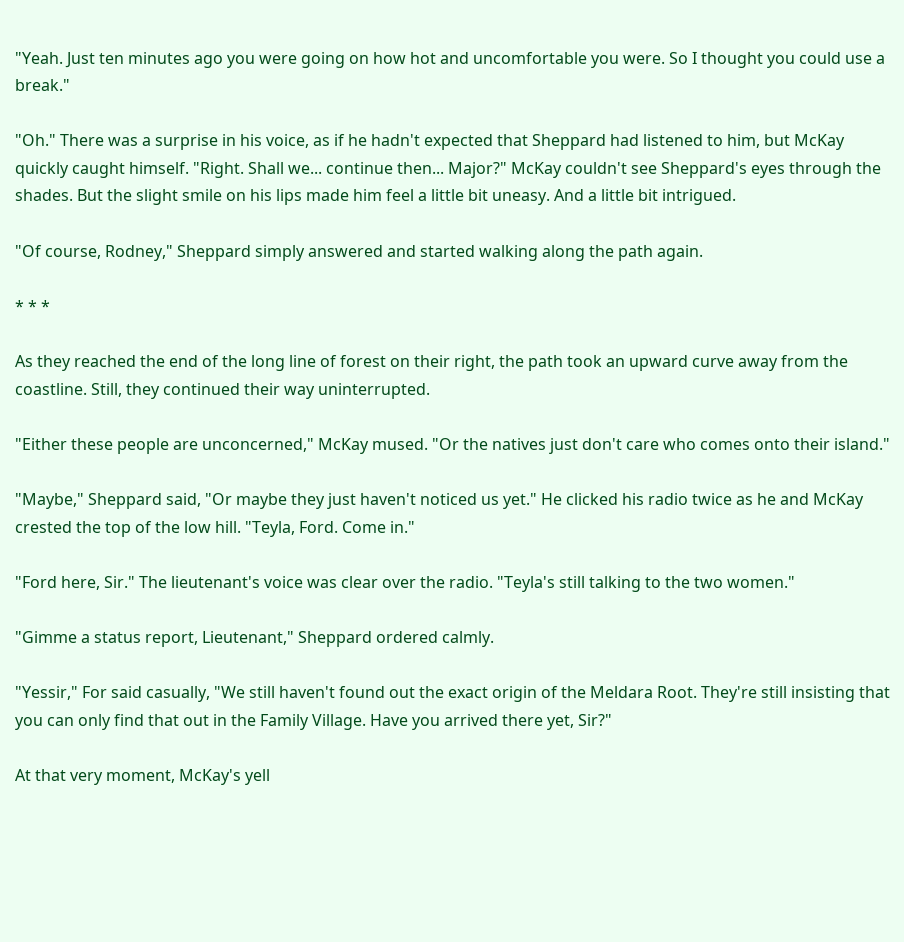"Yeah. Just ten minutes ago you were going on how hot and uncomfortable you were. So I thought you could use a break."

"Oh." There was a surprise in his voice, as if he hadn't expected that Sheppard had listened to him, but McKay quickly caught himself. "Right. Shall we... continue then... Major?" McKay couldn't see Sheppard's eyes through the shades. But the slight smile on his lips made him feel a little bit uneasy. And a little bit intrigued.

"Of course, Rodney," Sheppard simply answered and started walking along the path again.

* * *

As they reached the end of the long line of forest on their right, the path took an upward curve away from the coastline. Still, they continued their way uninterrupted.

"Either these people are unconcerned," McKay mused. "Or the natives just don't care who comes onto their island."

"Maybe," Sheppard said, "Or maybe they just haven't noticed us yet." He clicked his radio twice as he and McKay crested the top of the low hill. "Teyla, Ford. Come in."

"Ford here, Sir." The lieutenant's voice was clear over the radio. "Teyla's still talking to the two women."

"Gimme a status report, Lieutenant," Sheppard ordered calmly.

"Yessir," For said casually, "We still haven't found out the exact origin of the Meldara Root. They're still insisting that you can only find that out in the Family Village. Have you arrived there yet, Sir?"

At that very moment, McKay's yell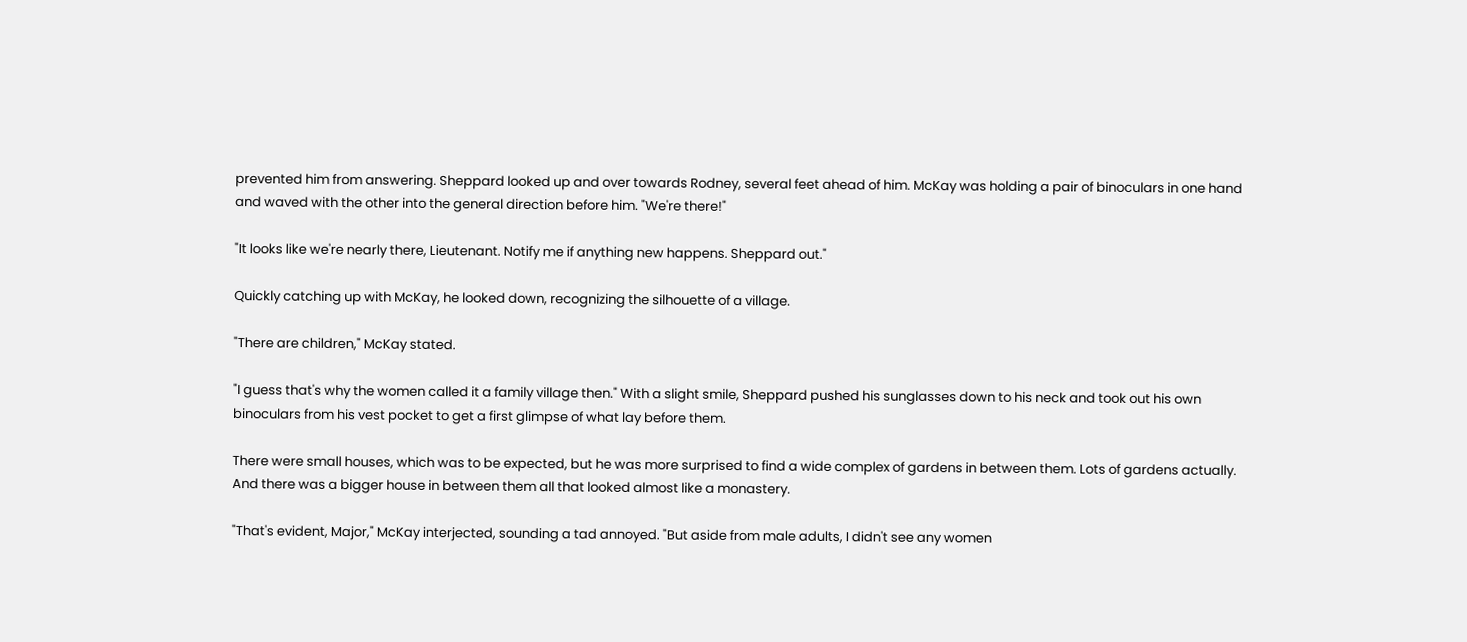prevented him from answering. Sheppard looked up and over towards Rodney, several feet ahead of him. McKay was holding a pair of binoculars in one hand and waved with the other into the general direction before him. "We're there!"

"It looks like we're nearly there, Lieutenant. Notify me if anything new happens. Sheppard out."

Quickly catching up with McKay, he looked down, recognizing the silhouette of a village.

"There are children," McKay stated.

"I guess that's why the women called it a family village then." With a slight smile, Sheppard pushed his sunglasses down to his neck and took out his own binoculars from his vest pocket to get a first glimpse of what lay before them.

There were small houses, which was to be expected, but he was more surprised to find a wide complex of gardens in between them. Lots of gardens actually. And there was a bigger house in between them all that looked almost like a monastery.

"That's evident, Major," McKay interjected, sounding a tad annoyed. "But aside from male adults, I didn't see any women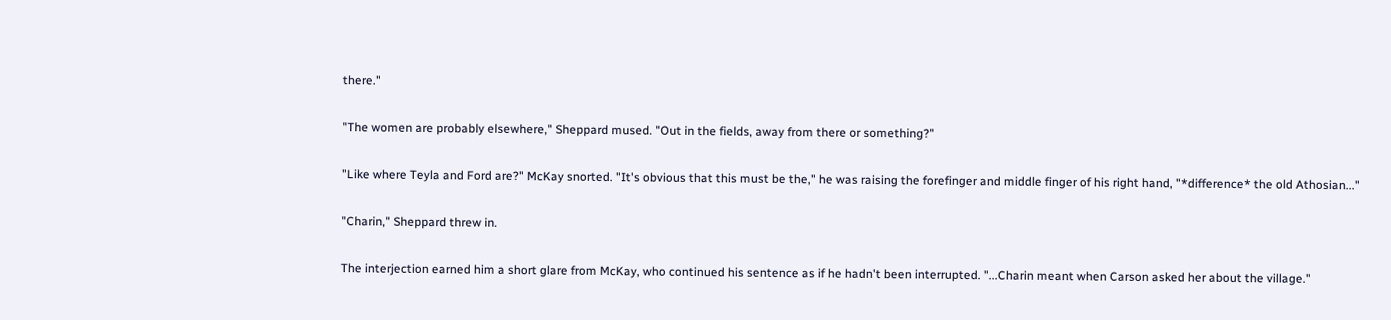there."

"The women are probably elsewhere," Sheppard mused. "Out in the fields, away from there or something?"

"Like where Teyla and Ford are?" McKay snorted. "It's obvious that this must be the," he was raising the forefinger and middle finger of his right hand, "*difference* the old Athosian..."

"Charin," Sheppard threw in.

The interjection earned him a short glare from McKay, who continued his sentence as if he hadn't been interrupted. "...Charin meant when Carson asked her about the village."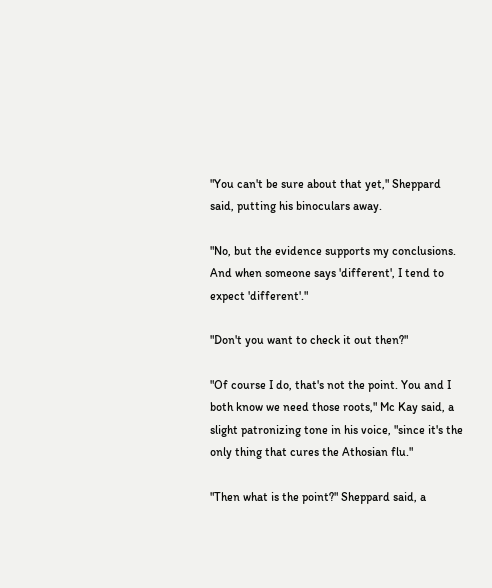"You can't be sure about that yet," Sheppard said, putting his binoculars away.

"No, but the evidence supports my conclusions. And when someone says 'different', I tend to expect 'different'."

"Don't you want to check it out then?"

"Of course I do, that's not the point. You and I both know we need those roots," Mc Kay said, a slight patronizing tone in his voice, "since it's the only thing that cures the Athosian flu."

"Then what is the point?" Sheppard said, a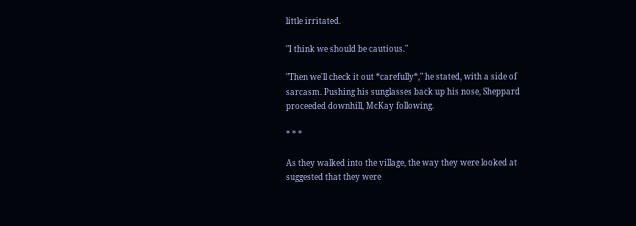little irritated.

"I think we should be cautious."

"Then we'll check it out *carefully*," he stated, with a side of sarcasm. Pushing his sunglasses back up his nose, Sheppard proceeded downhill, McKay following.

* * *

As they walked into the village, the way they were looked at suggested that they were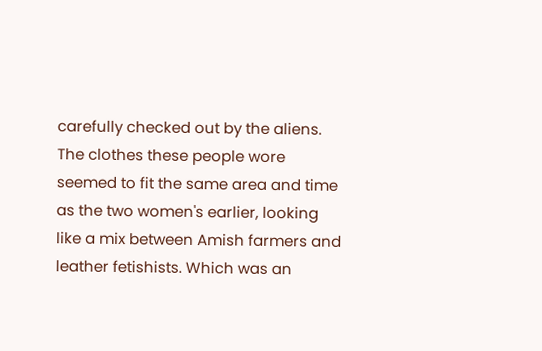carefully checked out by the aliens. The clothes these people wore seemed to fit the same area and time as the two women's earlier, looking like a mix between Amish farmers and leather fetishists. Which was an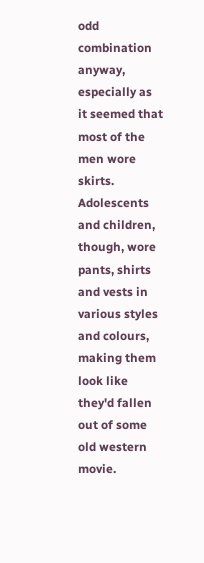odd combination anyway, especially as it seemed that most of the men wore skirts. Adolescents and children, though, wore pants, shirts and vests in various styles and colours, making them look like they'd fallen out of some old western movie.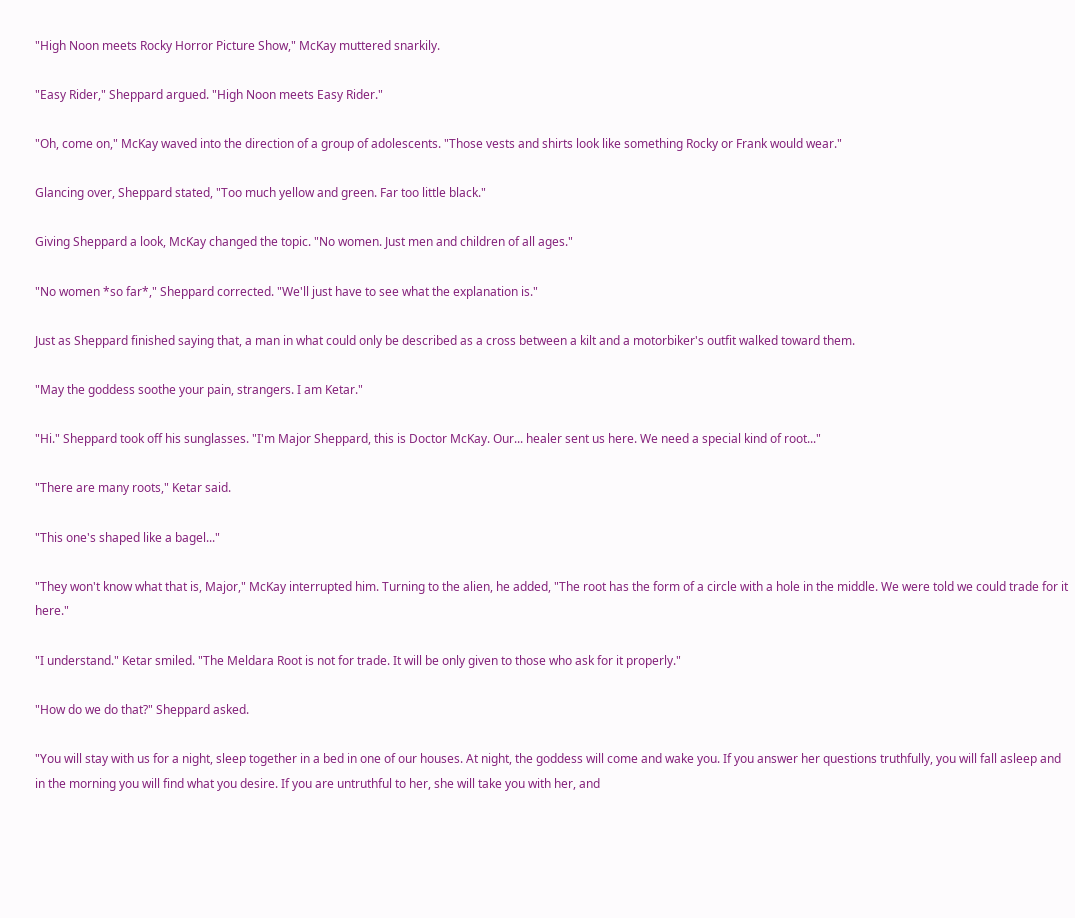"High Noon meets Rocky Horror Picture Show," McKay muttered snarkily.

"Easy Rider," Sheppard argued. "High Noon meets Easy Rider."

"Oh, come on," McKay waved into the direction of a group of adolescents. "Those vests and shirts look like something Rocky or Frank would wear."

Glancing over, Sheppard stated, "Too much yellow and green. Far too little black."

Giving Sheppard a look, McKay changed the topic. "No women. Just men and children of all ages."

"No women *so far*," Sheppard corrected. "We'll just have to see what the explanation is."

Just as Sheppard finished saying that, a man in what could only be described as a cross between a kilt and a motorbiker's outfit walked toward them.

"May the goddess soothe your pain, strangers. I am Ketar."

"Hi." Sheppard took off his sunglasses. "I'm Major Sheppard, this is Doctor McKay. Our... healer sent us here. We need a special kind of root..."

"There are many roots," Ketar said.

"This one's shaped like a bagel..."

"They won't know what that is, Major," McKay interrupted him. Turning to the alien, he added, "The root has the form of a circle with a hole in the middle. We were told we could trade for it here."

"I understand." Ketar smiled. "The Meldara Root is not for trade. It will be only given to those who ask for it properly."

"How do we do that?" Sheppard asked.

"You will stay with us for a night, sleep together in a bed in one of our houses. At night, the goddess will come and wake you. If you answer her questions truthfully, you will fall asleep and in the morning you will find what you desire. If you are untruthful to her, she will take you with her, and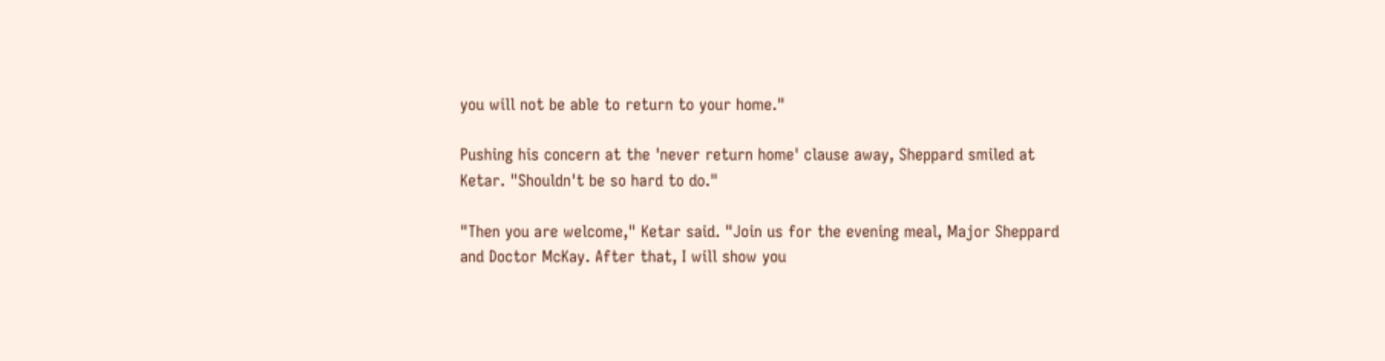you will not be able to return to your home."

Pushing his concern at the 'never return home' clause away, Sheppard smiled at Ketar. "Shouldn't be so hard to do."

"Then you are welcome," Ketar said. "Join us for the evening meal, Major Sheppard and Doctor McKay. After that, I will show you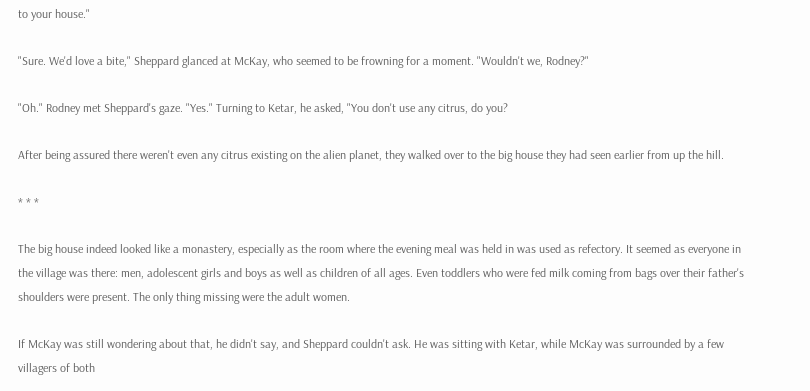to your house."

"Sure. We'd love a bite," Sheppard glanced at McKay, who seemed to be frowning for a moment. "Wouldn't we, Rodney?"

"Oh." Rodney met Sheppard's gaze. "Yes." Turning to Ketar, he asked, "You don't use any citrus, do you?

After being assured there weren't even any citrus existing on the alien planet, they walked over to the big house they had seen earlier from up the hill.

* * *

The big house indeed looked like a monastery, especially as the room where the evening meal was held in was used as refectory. It seemed as everyone in the village was there: men, adolescent girls and boys as well as children of all ages. Even toddlers who were fed milk coming from bags over their father's shoulders were present. The only thing missing were the adult women.

If McKay was still wondering about that, he didn't say, and Sheppard couldn't ask. He was sitting with Ketar, while McKay was surrounded by a few villagers of both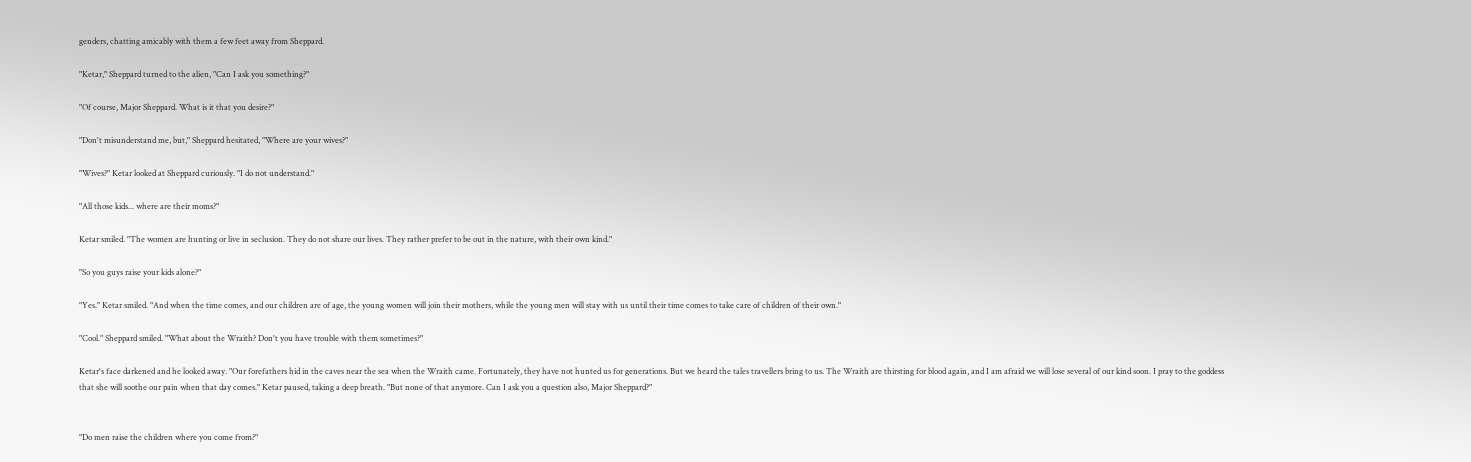genders, chatting amicably with them a few feet away from Sheppard.

"Ketar," Sheppard turned to the alien, "Can I ask you something?"

"Of course, Major Sheppard. What is it that you desire?"

"Don't misunderstand me, but," Sheppard hesitated, "Where are your wives?"

"Wives?" Ketar looked at Sheppard curiously. "I do not understand."

"All those kids... where are their moms?"

Ketar smiled. "The women are hunting or live in seclusion. They do not share our lives. They rather prefer to be out in the nature, with their own kind."

"So you guys raise your kids alone?"

"Yes." Ketar smiled. "And when the time comes, and our children are of age, the young women will join their mothers, while the young men will stay with us until their time comes to take care of children of their own."

"Cool." Sheppard smiled. "What about the Wraith? Don't you have trouble with them sometimes?"

Ketar's face darkened and he looked away. "Our forefathers hid in the caves near the sea when the Wraith came. Fortunately, they have not hunted us for generations. But we heard the tales travellers bring to us. The Wraith are thirsting for blood again, and I am afraid we will lose several of our kind soon. I pray to the goddess that she will soothe our pain when that day comes." Ketar paused, taking a deep breath. "But none of that anymore. Can I ask you a question also, Major Sheppard?"


"Do men raise the children where you come from?"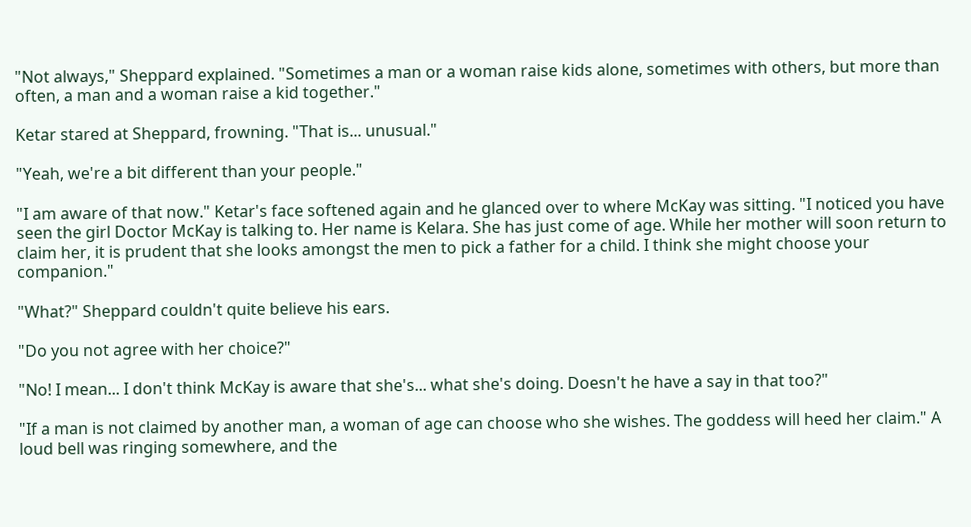"Not always," Sheppard explained. "Sometimes a man or a woman raise kids alone, sometimes with others, but more than often, a man and a woman raise a kid together."

Ketar stared at Sheppard, frowning. "That is... unusual."

"Yeah, we're a bit different than your people."

"I am aware of that now." Ketar's face softened again and he glanced over to where McKay was sitting. "I noticed you have seen the girl Doctor McKay is talking to. Her name is Kelara. She has just come of age. While her mother will soon return to claim her, it is prudent that she looks amongst the men to pick a father for a child. I think she might choose your companion."

"What?" Sheppard couldn't quite believe his ears.

"Do you not agree with her choice?"

"No! I mean... I don't think McKay is aware that she's... what she's doing. Doesn't he have a say in that too?"

"If a man is not claimed by another man, a woman of age can choose who she wishes. The goddess will heed her claim." A loud bell was ringing somewhere, and the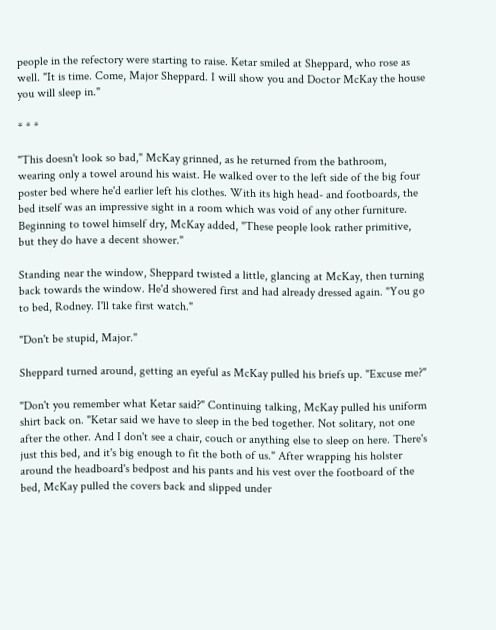people in the refectory were starting to raise. Ketar smiled at Sheppard, who rose as well. "It is time. Come, Major Sheppard. I will show you and Doctor McKay the house you will sleep in."

* * *

"This doesn't look so bad," McKay grinned, as he returned from the bathroom, wearing only a towel around his waist. He walked over to the left side of the big four poster bed where he'd earlier left his clothes. With its high head- and footboards, the bed itself was an impressive sight in a room which was void of any other furniture. Beginning to towel himself dry, McKay added, "These people look rather primitive, but they do have a decent shower."

Standing near the window, Sheppard twisted a little, glancing at McKay, then turning back towards the window. He'd showered first and had already dressed again. "You go to bed, Rodney. I'll take first watch."

"Don't be stupid, Major."

Sheppard turned around, getting an eyeful as McKay pulled his briefs up. "Excuse me?"

"Don't you remember what Ketar said?" Continuing talking, McKay pulled his uniform shirt back on. "Ketar said we have to sleep in the bed together. Not solitary, not one after the other. And I don't see a chair, couch or anything else to sleep on here. There's just this bed, and it's big enough to fit the both of us." After wrapping his holster around the headboard's bedpost and his pants and his vest over the footboard of the bed, McKay pulled the covers back and slipped under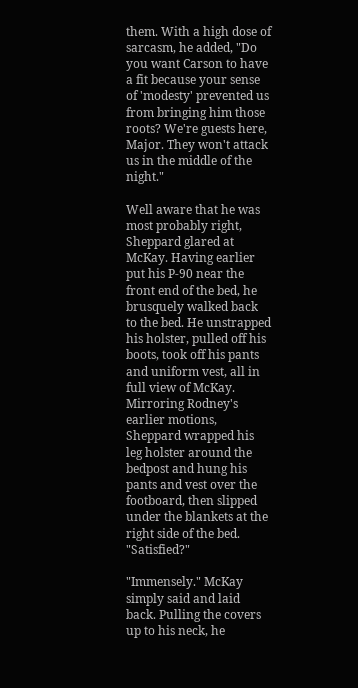them. With a high dose of sarcasm, he added, "Do you want Carson to have a fit because your sense of 'modesty' prevented us from bringing him those roots? We're guests here, Major. They won't attack us in the middle of the night."

Well aware that he was most probably right, Sheppard glared at McKay. Having earlier put his P-90 near the front end of the bed, he brusquely walked back to the bed. He unstrapped his holster, pulled off his boots, took off his pants and uniform vest, all in full view of McKay. Mirroring Rodney's earlier motions, Sheppard wrapped his leg holster around the bedpost and hung his pants and vest over the footboard, then slipped under the blankets at the right side of the bed. "Satisfied?"

"Immensely." McKay simply said and laid back. Pulling the covers up to his neck, he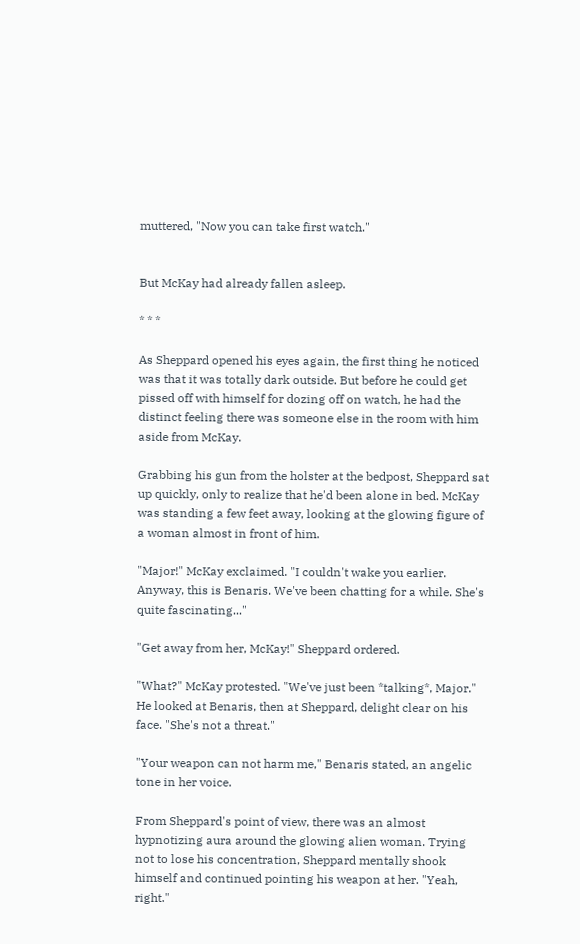muttered, "Now you can take first watch."


But McKay had already fallen asleep.

* * *

As Sheppard opened his eyes again, the first thing he noticed was that it was totally dark outside. But before he could get pissed off with himself for dozing off on watch, he had the distinct feeling there was someone else in the room with him aside from McKay.

Grabbing his gun from the holster at the bedpost, Sheppard sat up quickly, only to realize that he'd been alone in bed. McKay was standing a few feet away, looking at the glowing figure of a woman almost in front of him.

"Major!" McKay exclaimed. "I couldn't wake you earlier. Anyway, this is Benaris. We've been chatting for a while. She's quite fascinating..."

"Get away from her, McKay!" Sheppard ordered.

"What?" McKay protested. "We've just been *talking*, Major." He looked at Benaris, then at Sheppard, delight clear on his face. "She's not a threat."

"Your weapon can not harm me," Benaris stated, an angelic tone in her voice.

From Sheppard's point of view, there was an almost hypnotizing aura around the glowing alien woman. Trying not to lose his concentration, Sheppard mentally shook himself and continued pointing his weapon at her. "Yeah, right."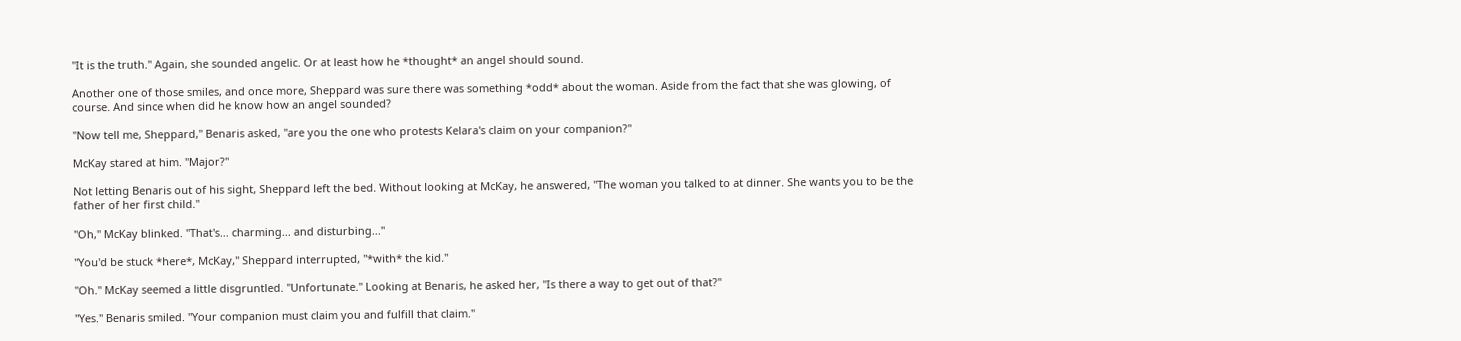"It is the truth." Again, she sounded angelic. Or at least how he *thought* an angel should sound.

Another one of those smiles, and once more, Sheppard was sure there was something *odd* about the woman. Aside from the fact that she was glowing, of course. And since when did he know how an angel sounded?

"Now tell me, Sheppard," Benaris asked, "are you the one who protests Kelara's claim on your companion?"

McKay stared at him. "Major?"

Not letting Benaris out of his sight, Sheppard left the bed. Without looking at McKay, he answered, "The woman you talked to at dinner. She wants you to be the father of her first child."

"Oh," McKay blinked. "That's... charming... and disturbing..."

"You'd be stuck *here*, McKay," Sheppard interrupted, "*with* the kid."

"Oh." McKay seemed a little disgruntled. "Unfortunate." Looking at Benaris, he asked her, "Is there a way to get out of that?"

"Yes." Benaris smiled. "Your companion must claim you and fulfill that claim."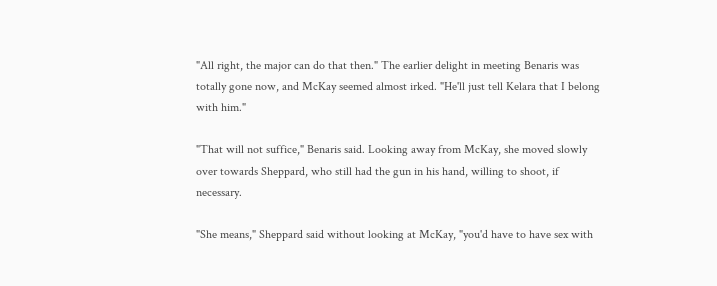"All right, the major can do that then." The earlier delight in meeting Benaris was totally gone now, and McKay seemed almost irked. "He'll just tell Kelara that I belong with him."

"That will not suffice," Benaris said. Looking away from McKay, she moved slowly over towards Sheppard, who still had the gun in his hand, willing to shoot, if necessary.

"She means," Sheppard said without looking at McKay, "you'd have to have sex with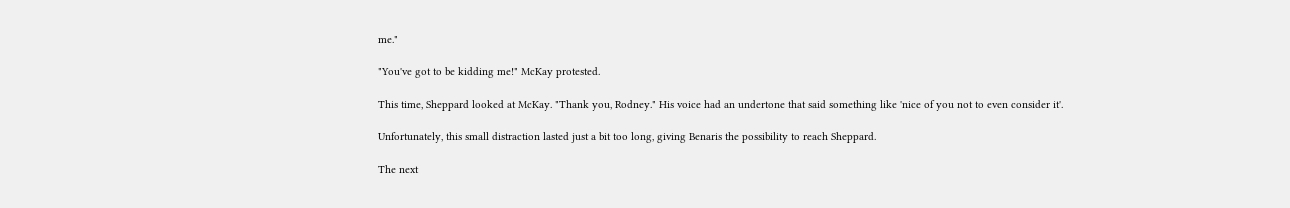me."

"You've got to be kidding me!" McKay protested.

This time, Sheppard looked at McKay. "Thank you, Rodney." His voice had an undertone that said something like 'nice of you not to even consider it'.

Unfortunately, this small distraction lasted just a bit too long, giving Benaris the possibility to reach Sheppard.

The next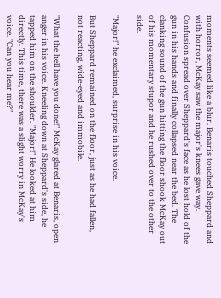moments seemed like a blur. Benaris touched Sheppard and with horror, McKay saw the major's knees gave way. Confusion spread over Sheppard's face as he lost hold of the gun in his hands and finally collapsed near the bed. The clanking sound of the gun hitting the floor shook McKay out of his momentary stupor and he rushed over to the other side.

"Major!" he exclaimed, surprise in his voice.

But Sheppard remained on the floor, just as he had fallen, not reacting, wide-eyed and immobile.

"What the hell have you done!" McKay glared at Benaris, open anger in his voice. Kneeling down at Sheppard's side, he tapped him on the shoulder. "Major!" He looked at him directly. This time, there was a slight worry in McKay's voice. "Can you hear me?"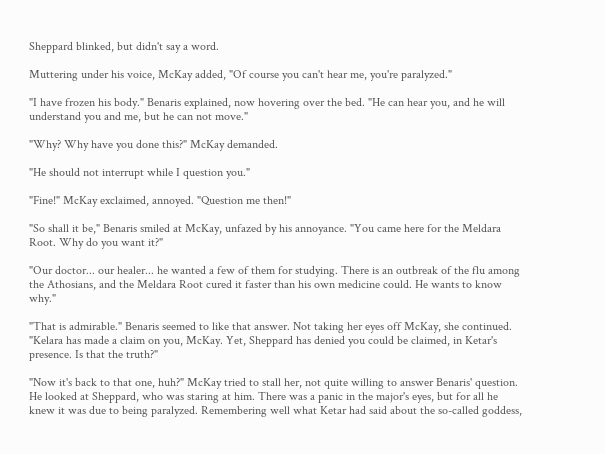Sheppard blinked, but didn't say a word.

Muttering under his voice, McKay added, "Of course you can't hear me, you're paralyzed."

"I have frozen his body." Benaris explained, now hovering over the bed. "He can hear you, and he will understand you and me, but he can not move."

"Why? Why have you done this?" McKay demanded.

"He should not interrupt while I question you."

"Fine!" McKay exclaimed, annoyed. "Question me then!"

"So shall it be," Benaris smiled at McKay, unfazed by his annoyance. "You came here for the Meldara Root. Why do you want it?"

"Our doctor... our healer... he wanted a few of them for studying. There is an outbreak of the flu among the Athosians, and the Meldara Root cured it faster than his own medicine could. He wants to know why."

"That is admirable." Benaris seemed to like that answer. Not taking her eyes off McKay, she continued. "Kelara has made a claim on you, McKay. Yet, Sheppard has denied you could be claimed, in Ketar's presence. Is that the truth?"

"Now it's back to that one, huh?" McKay tried to stall her, not quite willing to answer Benaris' question. He looked at Sheppard, who was staring at him. There was a panic in the major's eyes, but for all he knew it was due to being paralyzed. Remembering well what Ketar had said about the so-called goddess,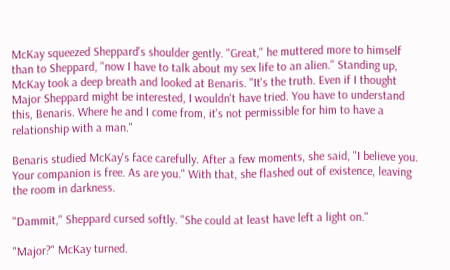McKay squeezed Sheppard's shoulder gently. "Great," he muttered more to himself than to Sheppard, "now I have to talk about my sex life to an alien." Standing up, McKay took a deep breath and looked at Benaris. "It's the truth. Even if I thought Major Sheppard might be interested, I wouldn't have tried. You have to understand this, Benaris. Where he and I come from, it's not permissible for him to have a relationship with a man."

Benaris studied McKay's face carefully. After a few moments, she said, "I believe you. Your companion is free. As are you." With that, she flashed out of existence, leaving the room in darkness.

"Dammit," Sheppard cursed softly. "She could at least have left a light on."

"Major?" McKay turned.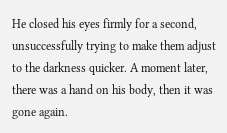He closed his eyes firmly for a second, unsuccessfully trying to make them adjust to the darkness quicker. A moment later, there was a hand on his body, then it was gone again.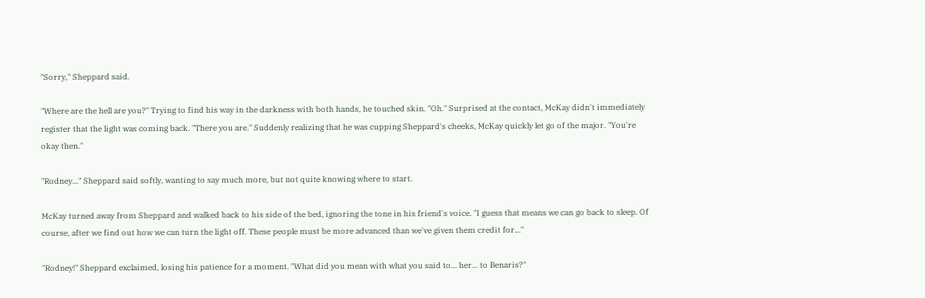"Sorry," Sheppard said.

"Where are the hell are you?" Trying to find his way in the darkness with both hands, he touched skin. "Oh." Surprised at the contact, McKay didn't immediately register that the light was coming back. "There you are." Suddenly realizing that he was cupping Sheppard's cheeks, McKay quickly let go of the major. "You're okay then."

"Rodney..." Sheppard said softly, wanting to say much more, but not quite knowing where to start.

McKay turned away from Sheppard and walked back to his side of the bed, ignoring the tone in his friend's voice. "I guess that means we can go back to sleep. Of course, after we find out how we can turn the light off. These people must be more advanced than we've given them credit for..."

"Rodney!" Sheppard exclaimed, losing his patience for a moment. "What did you mean with what you said to... her... to Benaris?"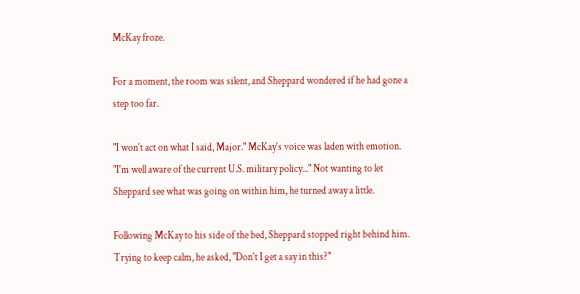McKay froze.

For a moment, the room was silent, and Sheppard wondered if he had gone a step too far.

"I won't act on what I said, Major." McKay's voice was laden with emotion. "I'm well aware of the current U.S. military policy..." Not wanting to let Sheppard see what was going on within him, he turned away a little.

Following McKay to his side of the bed, Sheppard stopped right behind him. Trying to keep calm, he asked, "Don't I get a say in this?"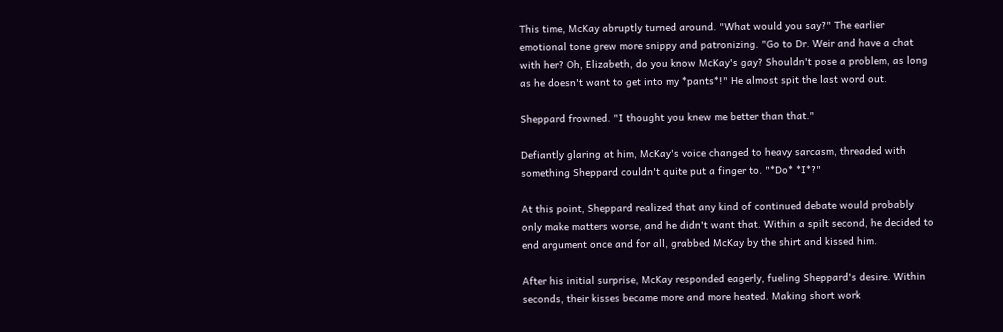This time, McKay abruptly turned around. "What would you say?" The earlier emotional tone grew more snippy and patronizing. "Go to Dr. Weir and have a chat with her? Oh, Elizabeth, do you know McKay's gay? Shouldn't pose a problem, as long as he doesn't want to get into my *pants*!" He almost spit the last word out.

Sheppard frowned. "I thought you knew me better than that."

Defiantly glaring at him, McKay's voice changed to heavy sarcasm, threaded with something Sheppard couldn't quite put a finger to. "*Do* *I*?"

At this point, Sheppard realized that any kind of continued debate would probably only make matters worse, and he didn't want that. Within a spilt second, he decided to end argument once and for all, grabbed McKay by the shirt and kissed him.

After his initial surprise, McKay responded eagerly, fueling Sheppard's desire. Within seconds, their kisses became more and more heated. Making short work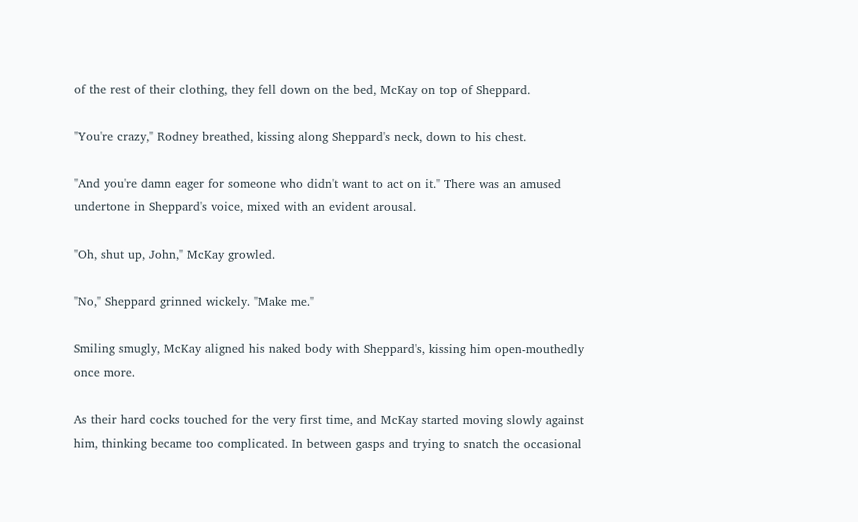of the rest of their clothing, they fell down on the bed, McKay on top of Sheppard.

"You're crazy," Rodney breathed, kissing along Sheppard's neck, down to his chest.

"And you're damn eager for someone who didn't want to act on it." There was an amused undertone in Sheppard's voice, mixed with an evident arousal.

"Oh, shut up, John," McKay growled.

"No," Sheppard grinned wickely. "Make me."

Smiling smugly, McKay aligned his naked body with Sheppard's, kissing him open-mouthedly once more.

As their hard cocks touched for the very first time, and McKay started moving slowly against him, thinking became too complicated. In between gasps and trying to snatch the occasional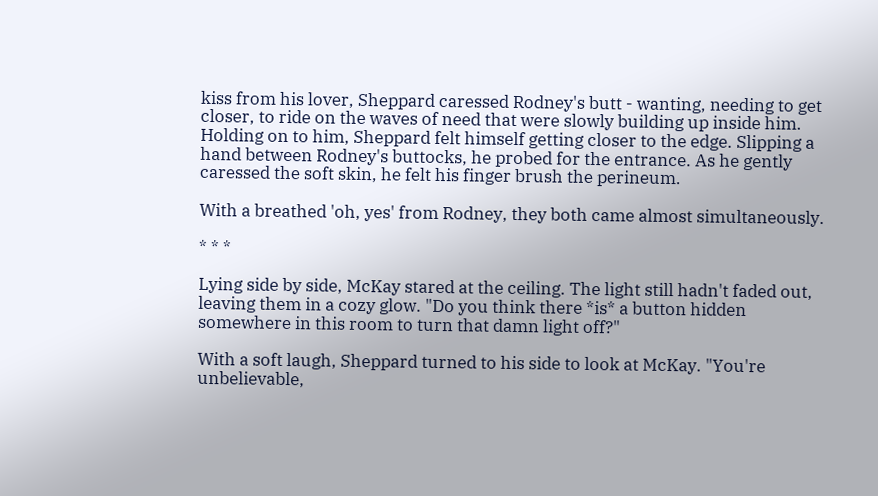kiss from his lover, Sheppard caressed Rodney's butt - wanting, needing to get closer, to ride on the waves of need that were slowly building up inside him. Holding on to him, Sheppard felt himself getting closer to the edge. Slipping a hand between Rodney's buttocks, he probed for the entrance. As he gently caressed the soft skin, he felt his finger brush the perineum.

With a breathed 'oh, yes' from Rodney, they both came almost simultaneously.

* * *

Lying side by side, McKay stared at the ceiling. The light still hadn't faded out, leaving them in a cozy glow. "Do you think there *is* a button hidden somewhere in this room to turn that damn light off?"

With a soft laugh, Sheppard turned to his side to look at McKay. "You're unbelievable,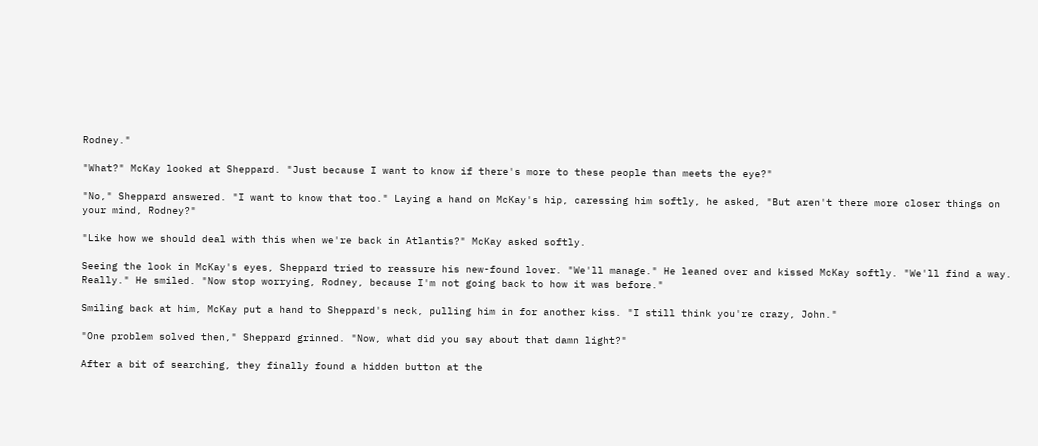Rodney."

"What?" McKay looked at Sheppard. "Just because I want to know if there's more to these people than meets the eye?"

"No," Sheppard answered. "I want to know that too." Laying a hand on McKay's hip, caressing him softly, he asked, "But aren't there more closer things on your mind, Rodney?"

"Like how we should deal with this when we're back in Atlantis?" McKay asked softly.

Seeing the look in McKay's eyes, Sheppard tried to reassure his new-found lover. "We'll manage." He leaned over and kissed McKay softly. "We'll find a way. Really." He smiled. "Now stop worrying, Rodney, because I'm not going back to how it was before."

Smiling back at him, McKay put a hand to Sheppard's neck, pulling him in for another kiss. "I still think you're crazy, John."

"One problem solved then," Sheppard grinned. "Now, what did you say about that damn light?"

After a bit of searching, they finally found a hidden button at the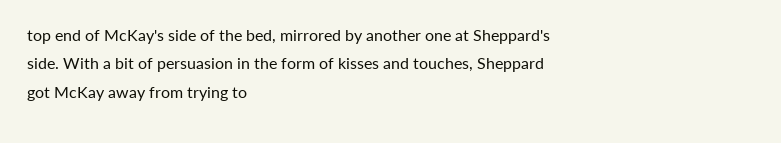top end of McKay's side of the bed, mirrored by another one at Sheppard's side. With a bit of persuasion in the form of kisses and touches, Sheppard got McKay away from trying to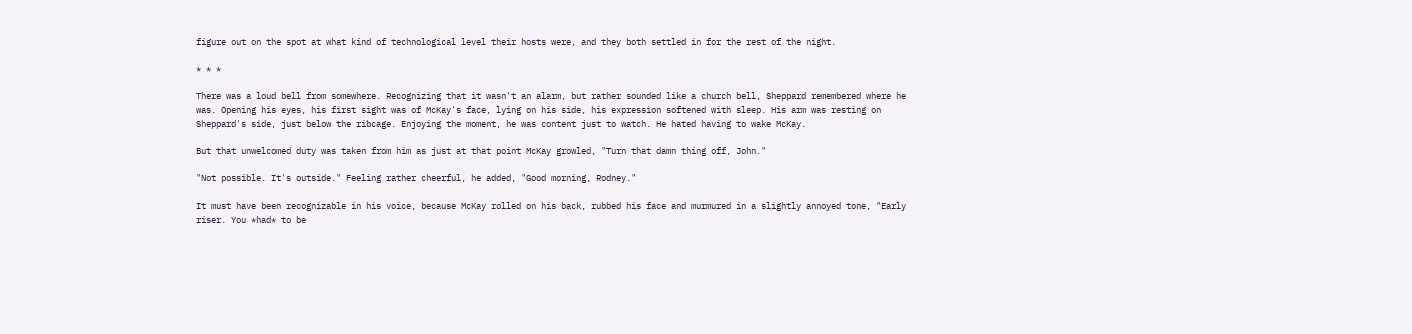figure out on the spot at what kind of technological level their hosts were, and they both settled in for the rest of the night.

* * *

There was a loud bell from somewhere. Recognizing that it wasn't an alarm, but rather sounded like a church bell, Sheppard remembered where he was. Opening his eyes, his first sight was of McKay's face, lying on his side, his expression softened with sleep. His arm was resting on Sheppard's side, just below the ribcage. Enjoying the moment, he was content just to watch. He hated having to wake McKay.

But that unwelcomed duty was taken from him as just at that point McKay growled, "Turn that damn thing off, John."

"Not possible. It's outside." Feeling rather cheerful, he added, "Good morning, Rodney."

It must have been recognizable in his voice, because McKay rolled on his back, rubbed his face and murmured in a slightly annoyed tone, "Early riser. You *had* to be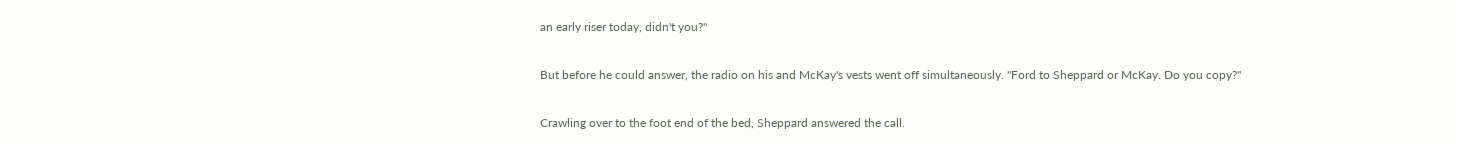an early riser today, didn't you?"

But before he could answer, the radio on his and McKay's vests went off simultaneously. "Ford to Sheppard or McKay. Do you copy?"

Crawling over to the foot end of the bed, Sheppard answered the call.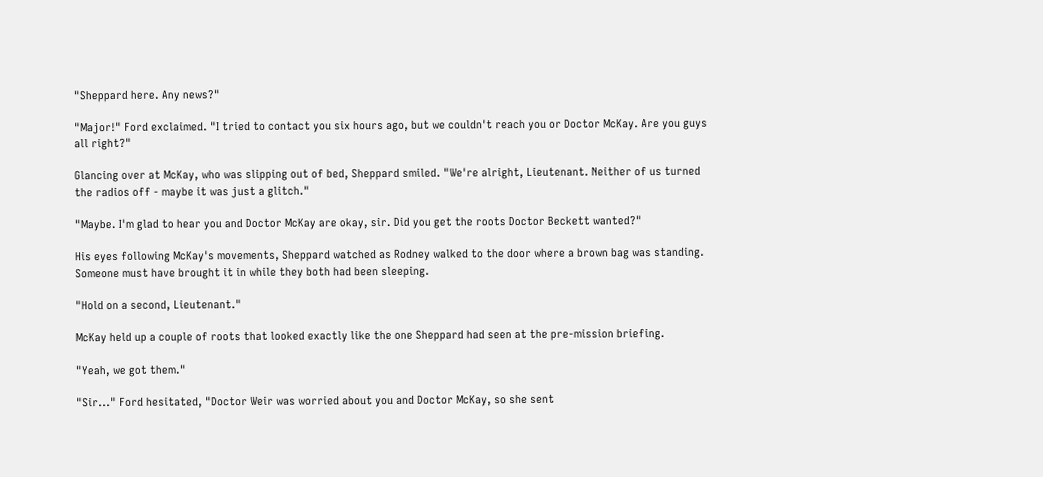"Sheppard here. Any news?"

"Major!" Ford exclaimed. "I tried to contact you six hours ago, but we couldn't reach you or Doctor McKay. Are you guys all right?"

Glancing over at McKay, who was slipping out of bed, Sheppard smiled. "We're alright, Lieutenant. Neither of us turned the radios off - maybe it was just a glitch."

"Maybe. I'm glad to hear you and Doctor McKay are okay, sir. Did you get the roots Doctor Beckett wanted?"

His eyes following McKay's movements, Sheppard watched as Rodney walked to the door where a brown bag was standing. Someone must have brought it in while they both had been sleeping.

"Hold on a second, Lieutenant."

McKay held up a couple of roots that looked exactly like the one Sheppard had seen at the pre-mission briefing.

"Yeah, we got them."

"Sir..." Ford hesitated, "Doctor Weir was worried about you and Doctor McKay, so she sent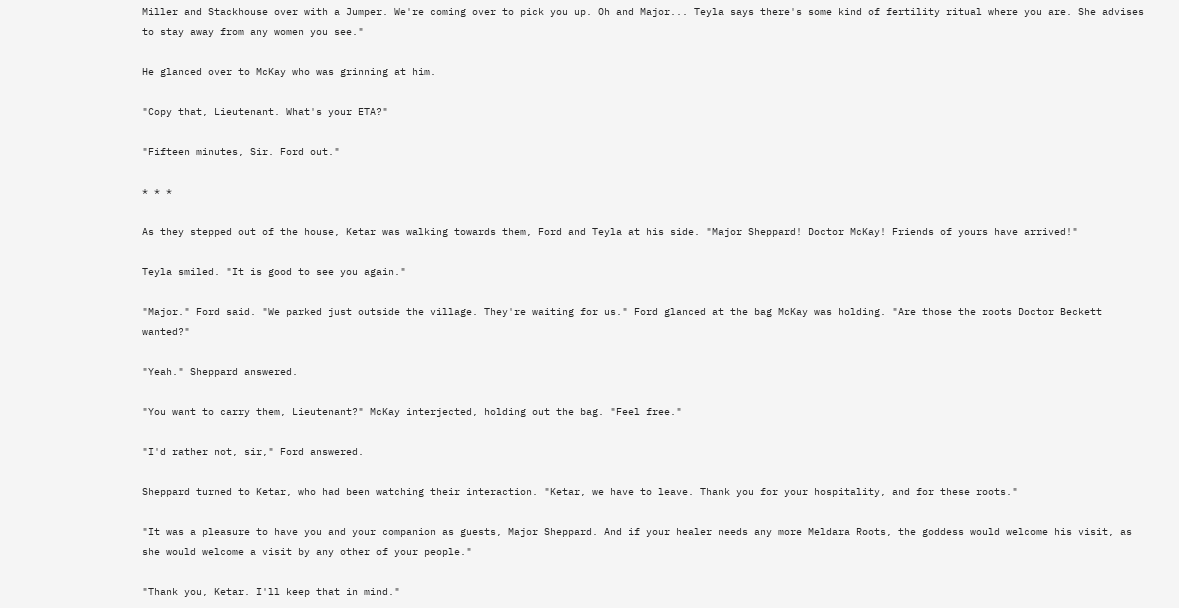Miller and Stackhouse over with a Jumper. We're coming over to pick you up. Oh and Major... Teyla says there's some kind of fertility ritual where you are. She advises to stay away from any women you see."

He glanced over to McKay who was grinning at him.

"Copy that, Lieutenant. What's your ETA?"

"Fifteen minutes, Sir. Ford out."

* * *

As they stepped out of the house, Ketar was walking towards them, Ford and Teyla at his side. "Major Sheppard! Doctor McKay! Friends of yours have arrived!"

Teyla smiled. "It is good to see you again."

"Major." Ford said. "We parked just outside the village. They're waiting for us." Ford glanced at the bag McKay was holding. "Are those the roots Doctor Beckett wanted?"

"Yeah." Sheppard answered.

"You want to carry them, Lieutenant?" McKay interjected, holding out the bag. "Feel free."

"I'd rather not, sir," Ford answered.

Sheppard turned to Ketar, who had been watching their interaction. "Ketar, we have to leave. Thank you for your hospitality, and for these roots."

"It was a pleasure to have you and your companion as guests, Major Sheppard. And if your healer needs any more Meldara Roots, the goddess would welcome his visit, as she would welcome a visit by any other of your people."

"Thank you, Ketar. I'll keep that in mind."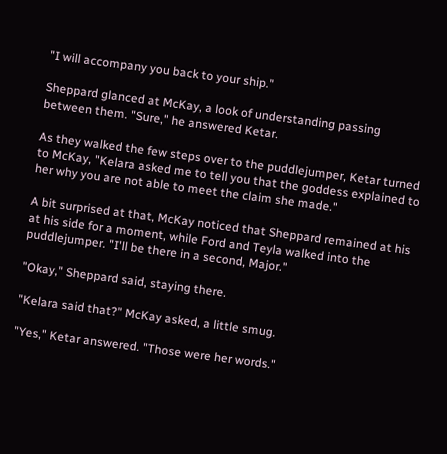"I will accompany you back to your ship."

Sheppard glanced at McKay, a look of understanding passing between them. "Sure," he answered Ketar.

As they walked the few steps over to the puddlejumper, Ketar turned to McKay, "Kelara asked me to tell you that the goddess explained to her why you are not able to meet the claim she made."

A bit surprised at that, McKay noticed that Sheppard remained at his at his side for a moment, while Ford and Teyla walked into the puddlejumper. "I'll be there in a second, Major."

"Okay," Sheppard said, staying there.

"Kelara said that?" McKay asked, a little smug.

"Yes," Ketar answered. "Those were her words."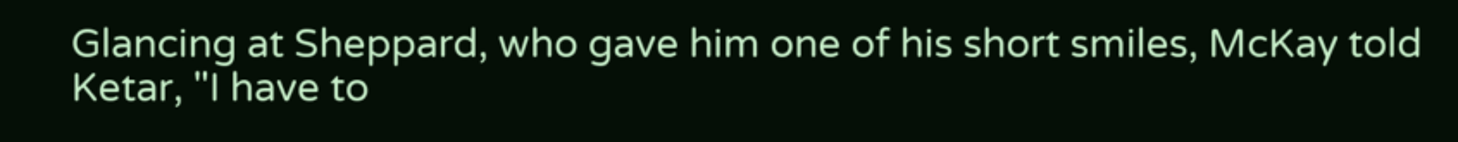Glancing at Sheppard, who gave him one of his short smiles, McKay told Ketar, "I have to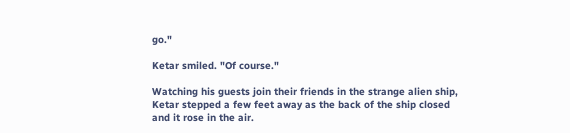go."

Ketar smiled. "Of course."

Watching his guests join their friends in the strange alien ship, Ketar stepped a few feet away as the back of the ship closed and it rose in the air.